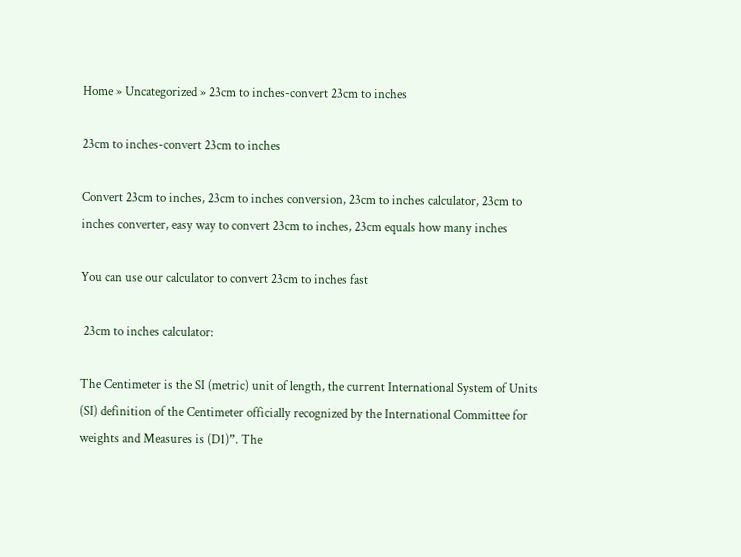Home » Uncategorized » 23cm to inches-convert 23cm to inches

23cm to inches-convert 23cm to inches

Convert 23cm to inches, 23cm to inches conversion, 23cm to inches calculator, 23cm to inches converter, easy way to convert 23cm to inches, 23cm equals how many inches

You can use our calculator to convert 23cm to inches fast

 23cm to inches calculator:

The Centimeter is the SI (metric) unit of length, the current International System of Units (SI) definition of the Centimeter officially recognized by the International Committee for weights and Measures is (D1)”. The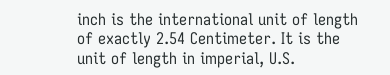inch is the international unit of length of exactly 2.54 Centimeter. It is the unit of length in imperial, U.S.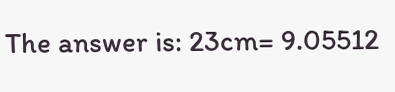The answer is: 23cm= 9.05512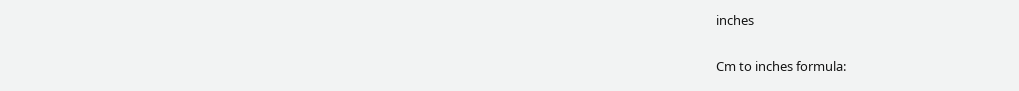inches

Cm to inches formula: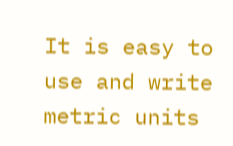It is easy to use and write metric units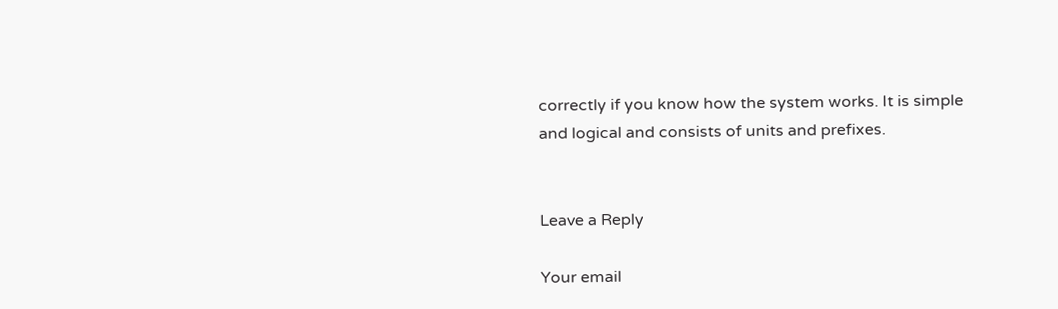correctly if you know how the system works. It is simple and logical and consists of units and prefixes.


Leave a Reply

Your email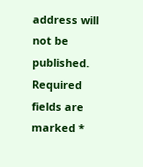address will not be published. Required fields are marked *